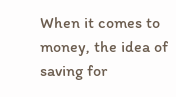When it comes to money, the idea of saving for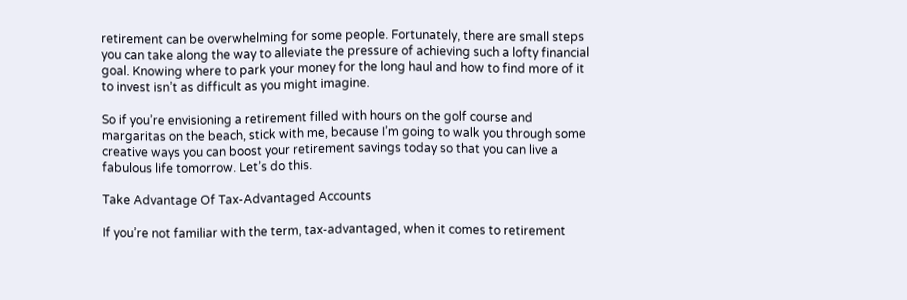retirement can be overwhelming for some people. Fortunately, there are small steps you can take along the way to alleviate the pressure of achieving such a lofty financial goal. Knowing where to park your money for the long haul and how to find more of it to invest isn’t as difficult as you might imagine.

So if you’re envisioning a retirement filled with hours on the golf course and margaritas on the beach, stick with me, because I’m going to walk you through some creative ways you can boost your retirement savings today so that you can live a fabulous life tomorrow. Let’s do this.

Take Advantage Of Tax-Advantaged Accounts

If you’re not familiar with the term, tax-advantaged, when it comes to retirement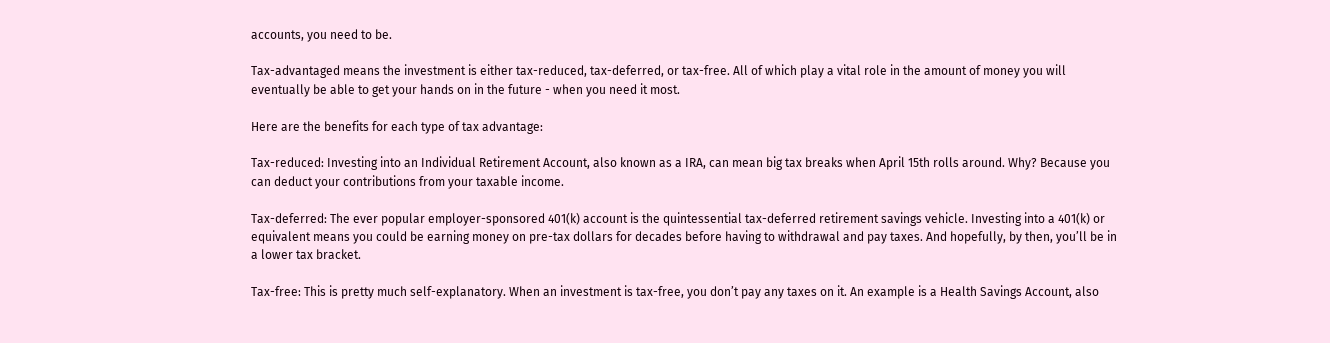accounts, you need to be.

Tax-advantaged means the investment is either tax-reduced, tax-deferred, or tax-free. All of which play a vital role in the amount of money you will eventually be able to get your hands on in the future - when you need it most.

Here are the benefits for each type of tax advantage:

Tax-reduced: Investing into an Individual Retirement Account, also known as a IRA, can mean big tax breaks when April 15th rolls around. Why? Because you can deduct your contributions from your taxable income.

Tax-deferred: The ever popular employer-sponsored 401(k) account is the quintessential tax-deferred retirement savings vehicle. Investing into a 401(k) or equivalent means you could be earning money on pre-tax dollars for decades before having to withdrawal and pay taxes. And hopefully, by then, you’ll be in a lower tax bracket.

Tax-free: This is pretty much self-explanatory. When an investment is tax-free, you don’t pay any taxes on it. An example is a Health Savings Account, also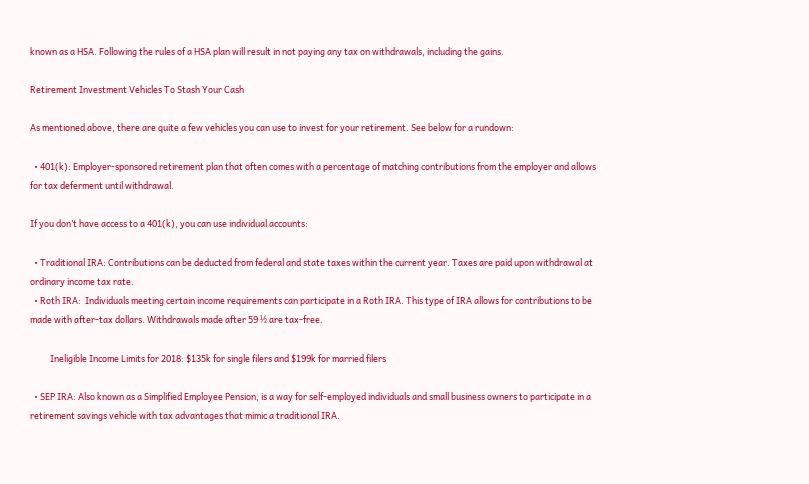known as a HSA. Following the rules of a HSA plan will result in not paying any tax on withdrawals, including the gains.

Retirement Investment Vehicles To Stash Your Cash

As mentioned above, there are quite a few vehicles you can use to invest for your retirement. See below for a rundown:

  • 401(k): Employer-sponsored retirement plan that often comes with a percentage of matching contributions from the employer and allows for tax deferment until withdrawal.

If you don’t have access to a 401(k), you can use individual accounts:

  • Traditional IRA: Contributions can be deducted from federal and state taxes within the current year. Taxes are paid upon withdrawal at ordinary income tax rate.
  • Roth IRA:  Individuals meeting certain income requirements can participate in a Roth IRA. This type of IRA allows for contributions to be made with after-tax dollars. Withdrawals made after 59 ½ are tax-free.

          Ineligible Income Limits for 2018: $135k for single filers and $199k for married filers

  • SEP IRA: Also known as a Simplified Employee Pension, is a way for self-employed individuals and small business owners to participate in a retirement savings vehicle with tax advantages that mimic a traditional IRA.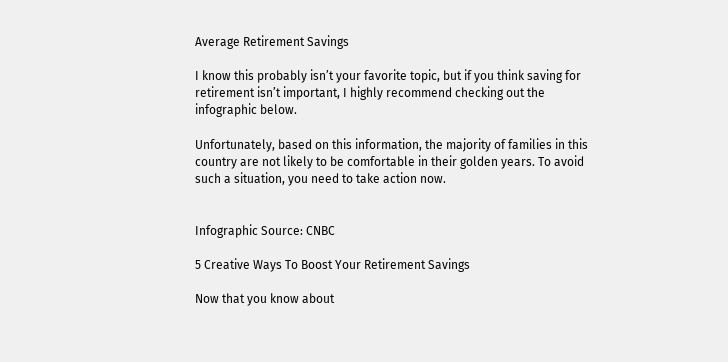Average Retirement Savings

I know this probably isn’t your favorite topic, but if you think saving for retirement isn’t important, I highly recommend checking out the infographic below.

Unfortunately, based on this information, the majority of families in this country are not likely to be comfortable in their golden years. To avoid such a situation, you need to take action now.


Infographic Source: CNBC

5 Creative Ways To Boost Your Retirement Savings

Now that you know about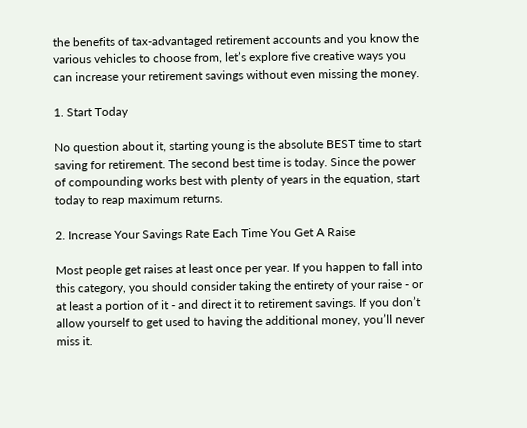the benefits of tax-advantaged retirement accounts and you know the various vehicles to choose from, let’s explore five creative ways you can increase your retirement savings without even missing the money.

1. Start Today

No question about it, starting young is the absolute BEST time to start saving for retirement. The second best time is today. Since the power of compounding works best with plenty of years in the equation, start today to reap maximum returns.

2. Increase Your Savings Rate Each Time You Get A Raise

Most people get raises at least once per year. If you happen to fall into this category, you should consider taking the entirety of your raise - or at least a portion of it - and direct it to retirement savings. If you don’t allow yourself to get used to having the additional money, you’ll never miss it.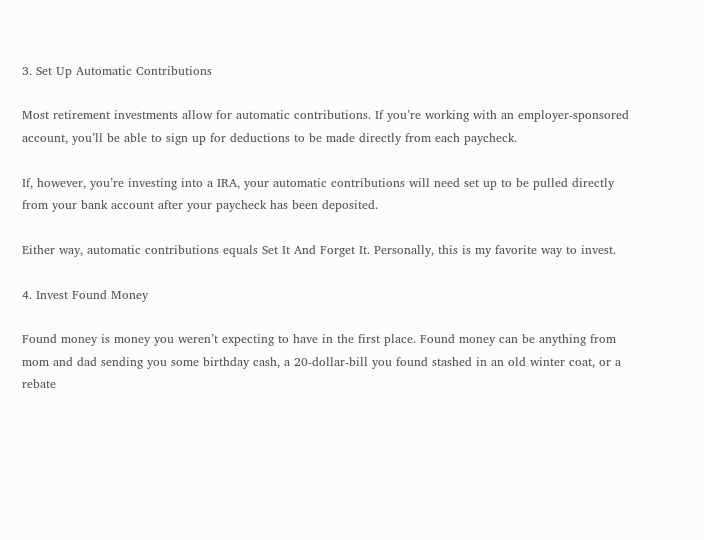3. Set Up Automatic Contributions

Most retirement investments allow for automatic contributions. If you’re working with an employer-sponsored account, you’ll be able to sign up for deductions to be made directly from each paycheck.

If, however, you’re investing into a IRA, your automatic contributions will need set up to be pulled directly from your bank account after your paycheck has been deposited.

Either way, automatic contributions equals Set It And Forget It. Personally, this is my favorite way to invest.

4. Invest Found Money

Found money is money you weren’t expecting to have in the first place. Found money can be anything from mom and dad sending you some birthday cash, a 20-dollar-bill you found stashed in an old winter coat, or a rebate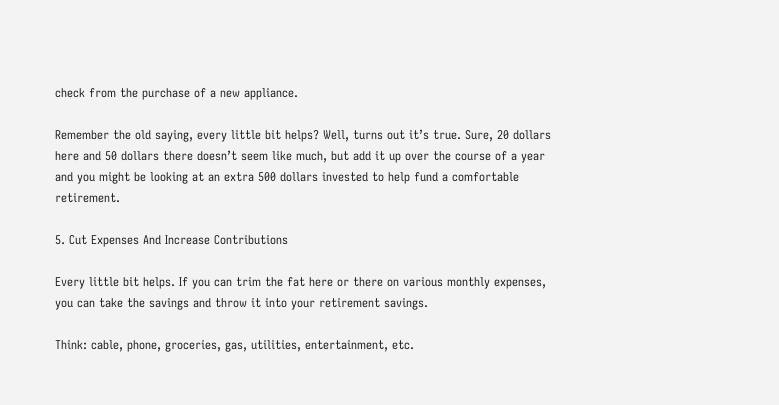check from the purchase of a new appliance.

Remember the old saying, every little bit helps? Well, turns out it’s true. Sure, 20 dollars here and 50 dollars there doesn’t seem like much, but add it up over the course of a year and you might be looking at an extra 500 dollars invested to help fund a comfortable retirement.

5. Cut Expenses And Increase Contributions

Every little bit helps. If you can trim the fat here or there on various monthly expenses, you can take the savings and throw it into your retirement savings.

Think: cable, phone, groceries, gas, utilities, entertainment, etc.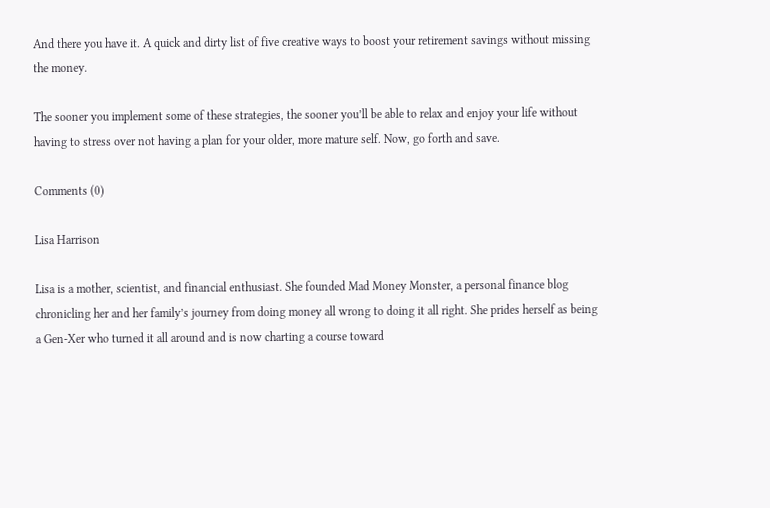And there you have it. A quick and dirty list of five creative ways to boost your retirement savings without missing the money.

The sooner you implement some of these strategies, the sooner you’ll be able to relax and enjoy your life without having to stress over not having a plan for your older, more mature self. Now, go forth and save.

Comments (0)

Lisa Harrison

Lisa is a mother, scientist, and financial enthusiast. She founded Mad Money Monster, a personal finance blog chronicling her and her family’s journey from doing money all wrong to doing it all right. She prides herself as being a Gen-Xer who turned it all around and is now charting a course toward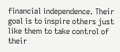financial independence. Their goal is to inspire others just like them to take control of their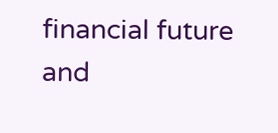financial future and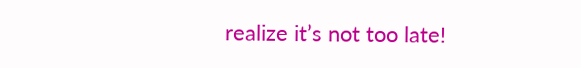realize it’s not too late!